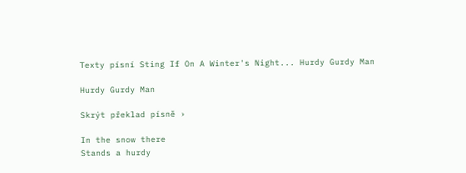Texty písní Sting If On A Winter's Night... Hurdy Gurdy Man

Hurdy Gurdy Man

Skrýt překlad písně ›

In the snow there
Stands a hurdy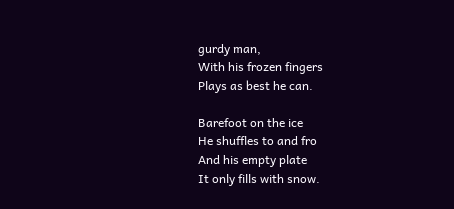gurdy man,
With his frozen fingers
Plays as best he can.

Barefoot on the ice
He shuffles to and fro
And his empty plate
It only fills with snow.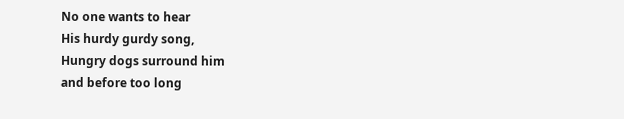No one wants to hear
His hurdy gurdy song,
Hungry dogs surround him
and before too long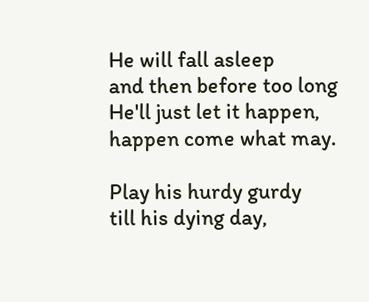He will fall asleep
and then before too long
He'll just let it happen,
happen come what may.

Play his hurdy gurdy
till his dying day,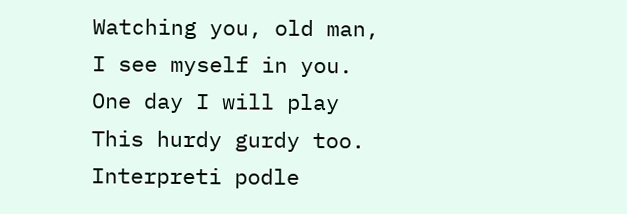Watching you, old man,
I see myself in you.
One day I will play
This hurdy gurdy too.
Interpreti podle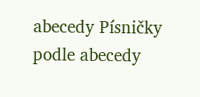abecedy Písničky podle abecedy